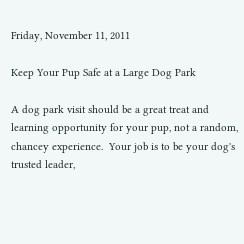Friday, November 11, 2011

Keep Your Pup Safe at a Large Dog Park

A dog park visit should be a great treat and learning opportunity for your pup, not a random, chancey experience.  Your job is to be your dog's trusted leader,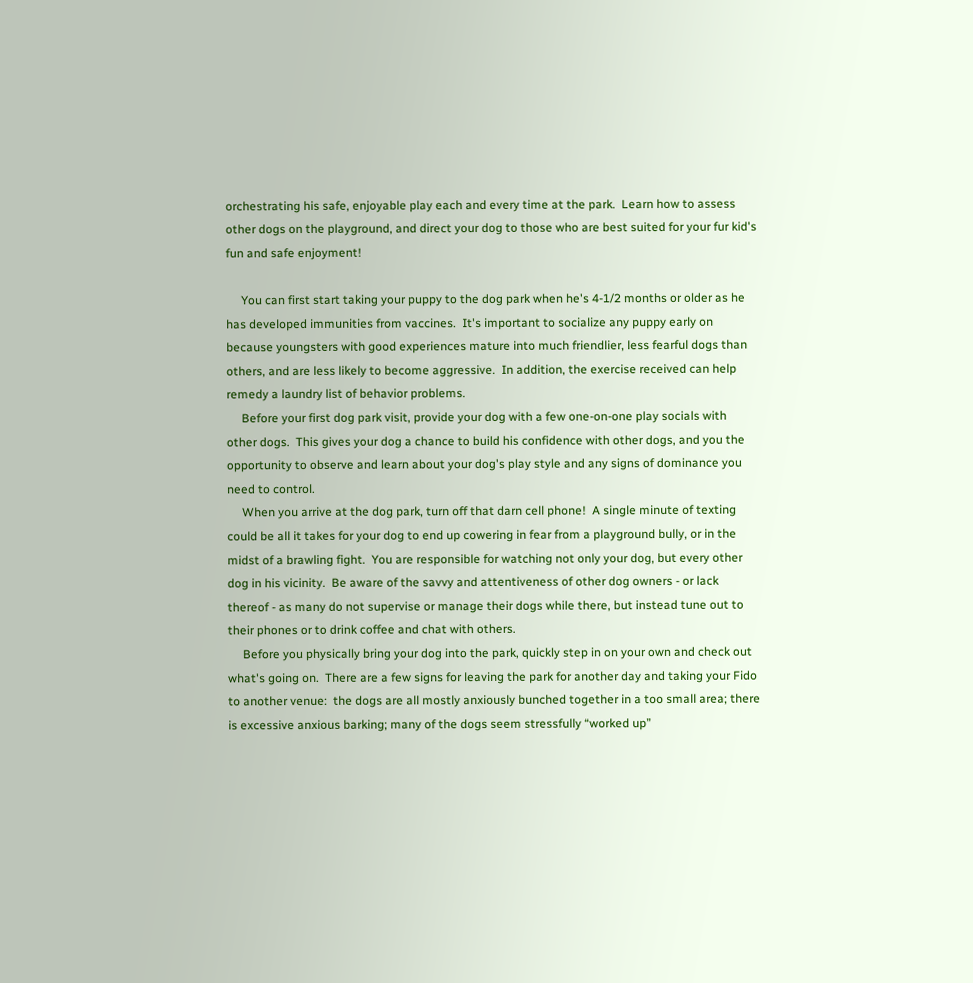orchestrating his safe, enjoyable play each and every time at the park.  Learn how to assess other dogs on the playground, and direct your dog to those who are best suited for your fur kid's fun and safe enjoyment!

     You can first start taking your puppy to the dog park when he's 4-1/2 months or older as he has developed immunities from vaccines.  It's important to socialize any puppy early on because youngsters with good experiences mature into much friendlier, less fearful dogs than others, and are less likely to become aggressive.  In addition, the exercise received can help remedy a laundry list of behavior problems.
     Before your first dog park visit, provide your dog with a few one-on-one play socials with other dogs.  This gives your dog a chance to build his confidence with other dogs, and you the opportunity to observe and learn about your dog's play style and any signs of dominance you need to control.
     When you arrive at the dog park, turn off that darn cell phone!  A single minute of texting could be all it takes for your dog to end up cowering in fear from a playground bully, or in the midst of a brawling fight.  You are responsible for watching not only your dog, but every other dog in his vicinity.  Be aware of the savvy and attentiveness of other dog owners - or lack thereof - as many do not supervise or manage their dogs while there, but instead tune out to their phones or to drink coffee and chat with others.
     Before you physically bring your dog into the park, quickly step in on your own and check out what's going on.  There are a few signs for leaving the park for another day and taking your Fido to another venue:  the dogs are all mostly anxiously bunched together in a too small area; there is excessive anxious barking; many of the dogs seem stressfully “worked up”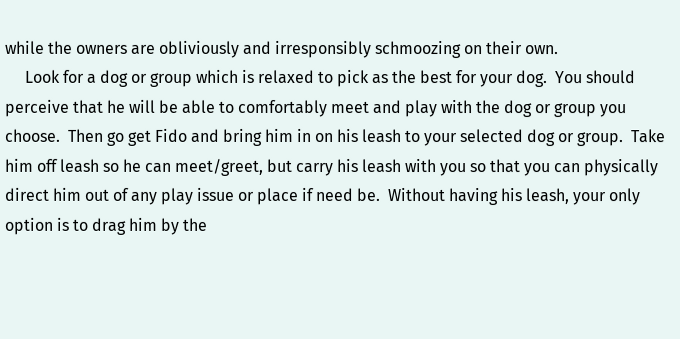while the owners are obliviously and irresponsibly schmoozing on their own.
     Look for a dog or group which is relaxed to pick as the best for your dog.  You should perceive that he will be able to comfortably meet and play with the dog or group you choose.  Then go get Fido and bring him in on his leash to your selected dog or group.  Take him off leash so he can meet/greet, but carry his leash with you so that you can physically direct him out of any play issue or place if need be.  Without having his leash, your only option is to drag him by the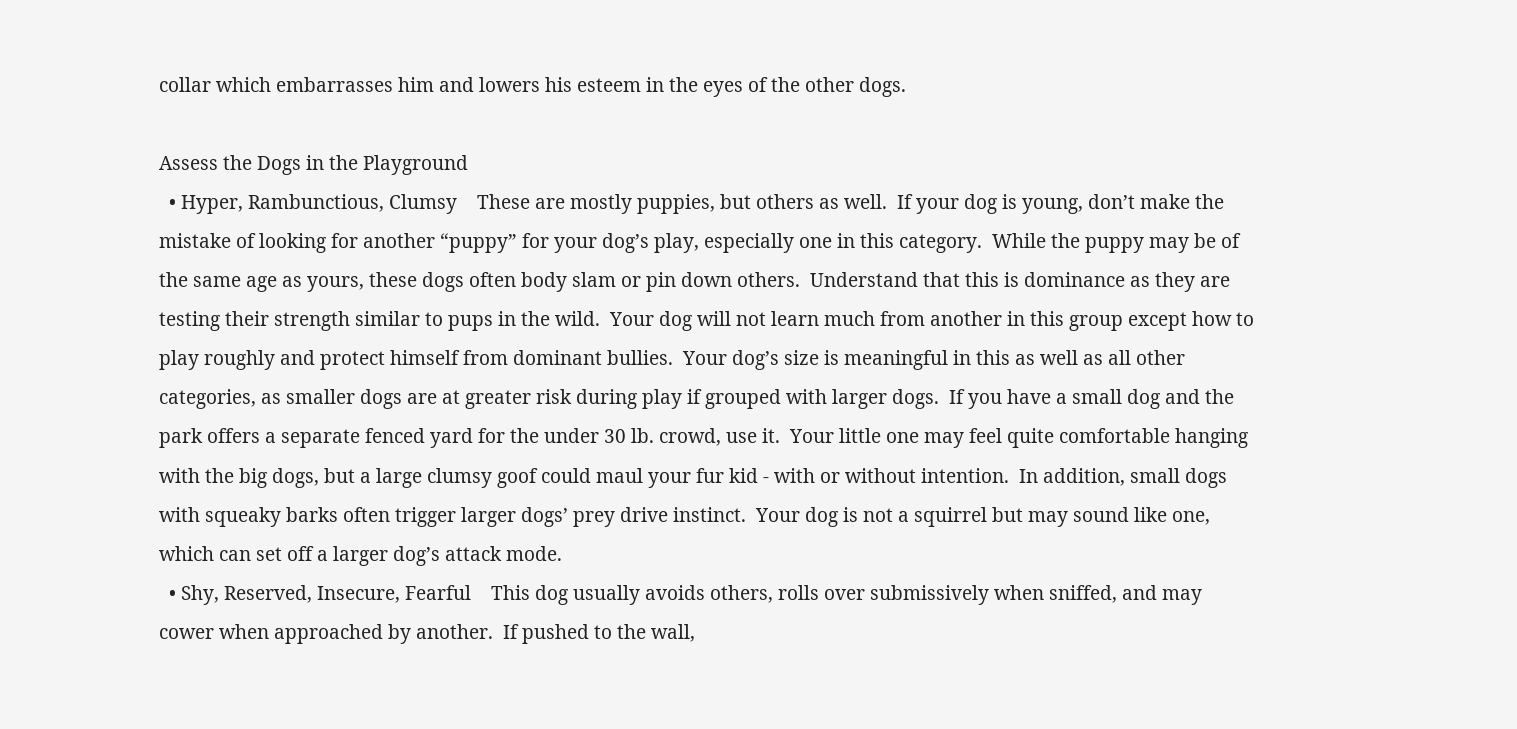collar which embarrasses him and lowers his esteem in the eyes of the other dogs.

Assess the Dogs in the Playground
  • Hyper, Rambunctious, Clumsy    These are mostly puppies, but others as well.  If your dog is young, don’t make the mistake of looking for another “puppy” for your dog’s play, especially one in this category.  While the puppy may be of the same age as yours, these dogs often body slam or pin down others.  Understand that this is dominance as they are testing their strength similar to pups in the wild.  Your dog will not learn much from another in this group except how to play roughly and protect himself from dominant bullies.  Your dog’s size is meaningful in this as well as all other categories, as smaller dogs are at greater risk during play if grouped with larger dogs.  If you have a small dog and the park offers a separate fenced yard for the under 30 lb. crowd, use it.  Your little one may feel quite comfortable hanging with the big dogs, but a large clumsy goof could maul your fur kid - with or without intention.  In addition, small dogs with squeaky barks often trigger larger dogs’ prey drive instinct.  Your dog is not a squirrel but may sound like one, which can set off a larger dog’s attack mode.
  • Shy, Reserved, Insecure, Fearful    This dog usually avoids others, rolls over submissively when sniffed, and may cower when approached by another.  If pushed to the wall,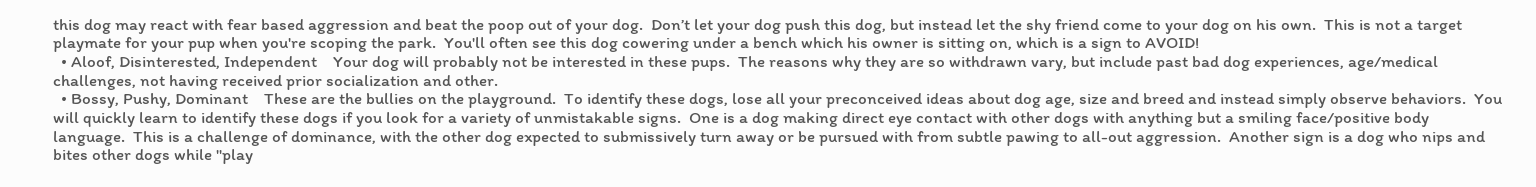this dog may react with fear based aggression and beat the poop out of your dog.  Don’t let your dog push this dog, but instead let the shy friend come to your dog on his own.  This is not a target playmate for your pup when you're scoping the park.  You'll often see this dog cowering under a bench which his owner is sitting on, which is a sign to AVOID!
  • Aloof, Disinterested, Independent    Your dog will probably not be interested in these pups.  The reasons why they are so withdrawn vary, but include past bad dog experiences, age/medical challenges, not having received prior socialization and other.
  • Bossy, Pushy, Dominant    These are the bullies on the playground.  To identify these dogs, lose all your preconceived ideas about dog age, size and breed and instead simply observe behaviors.  You will quickly learn to identify these dogs if you look for a variety of unmistakable signs.  One is a dog making direct eye contact with other dogs with anything but a smiling face/positive body language.  This is a challenge of dominance, with the other dog expected to submissively turn away or be pursued with from subtle pawing to all-out aggression.  Another sign is a dog who nips and bites other dogs while "play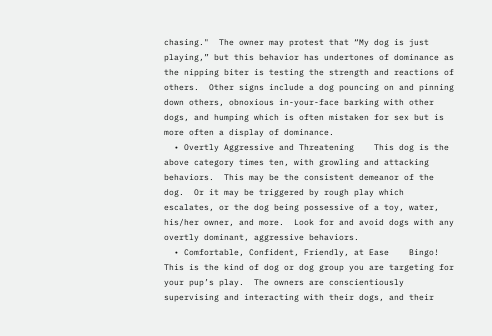chasing."  The owner may protest that “My dog is just playing,” but this behavior has undertones of dominance as the nipping biter is testing the strength and reactions of others.  Other signs include a dog pouncing on and pinning down others, obnoxious in-your-face barking with other dogs, and humping which is often mistaken for sex but is more often a display of dominance.
  • Overtly Aggressive and Threatening    This dog is the above category times ten, with growling and attacking behaviors.  This may be the consistent demeanor of the dog.  Or it may be triggered by rough play which escalates, or the dog being possessive of a toy, water, his/her owner, and more.  Look for and avoid dogs with any overtly dominant, aggressive behaviors.
  • Comfortable, Confident, Friendly, at Ease    Bingo!  This is the kind of dog or dog group you are targeting for your pup’s play.  The owners are conscientiously supervising and interacting with their dogs, and their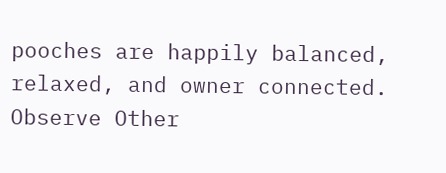pooches are happily balanced, relaxed, and owner connected.
Observe Other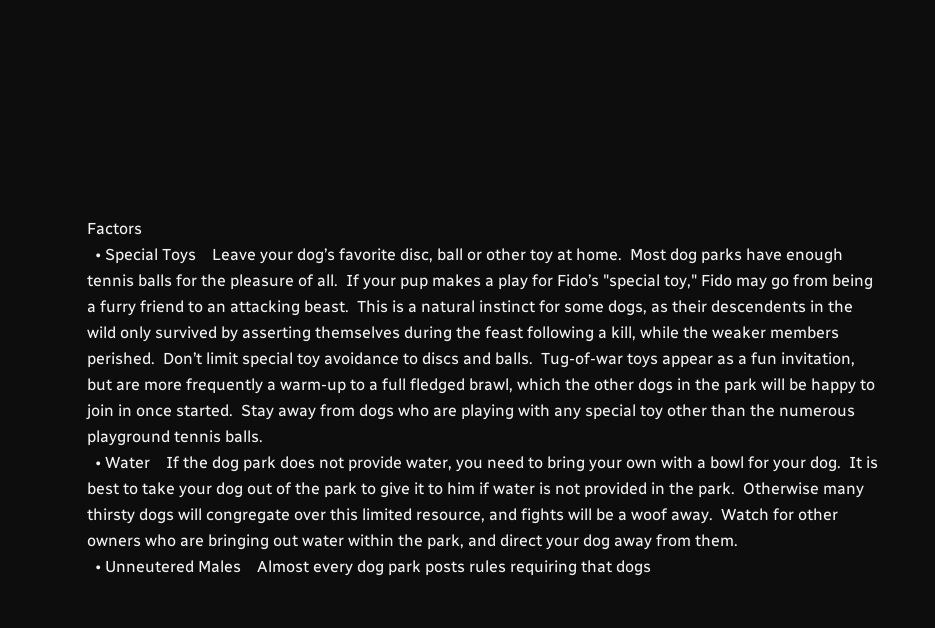Factors
  • Special Toys    Leave your dog’s favorite disc, ball or other toy at home.  Most dog parks have enough tennis balls for the pleasure of all.  If your pup makes a play for Fido’s "special toy," Fido may go from being a furry friend to an attacking beast.  This is a natural instinct for some dogs, as their descendents in the wild only survived by asserting themselves during the feast following a kill, while the weaker members perished.  Don’t limit special toy avoidance to discs and balls.  Tug-of-war toys appear as a fun invitation, but are more frequently a warm-up to a full fledged brawl, which the other dogs in the park will be happy to join in once started.  Stay away from dogs who are playing with any special toy other than the numerous playground tennis balls.
  • Water    If the dog park does not provide water, you need to bring your own with a bowl for your dog.  It is best to take your dog out of the park to give it to him if water is not provided in the park.  Otherwise many thirsty dogs will congregate over this limited resource, and fights will be a woof away.  Watch for other owners who are bringing out water within the park, and direct your dog away from them.
  • Unneutered Males    Almost every dog park posts rules requiring that dogs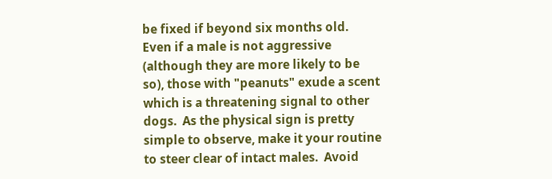be fixed if beyond six months old.  Even if a male is not aggressive (although they are more likely to be so), those with "peanuts" exude a scent which is a threatening signal to other dogs.  As the physical sign is pretty simple to observe, make it your routine to steer clear of intact males.  Avoid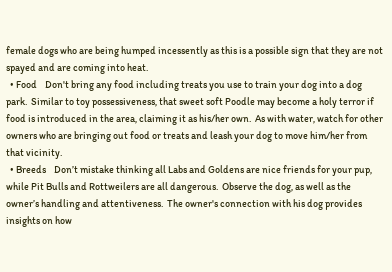female dogs who are being humped incessently as this is a possible sign that they are not spayed and are coming into heat.
  • Food    Don't bring any food including treats you use to train your dog into a dog park.  Similar to toy possessiveness, that sweet soft Poodle may become a holy terror if food is introduced in the area, claiming it as his/her own.  As with water, watch for other owners who are bringing out food or treats and leash your dog to move him/her from that vicinity.
  • Breeds    Don’t mistake thinking all Labs and Goldens are nice friends for your pup, while Pit Bulls and Rottweilers are all dangerous.  Observe the dog, as well as the owner’s handling and attentiveness.  The owner's connection with his dog provides insights on how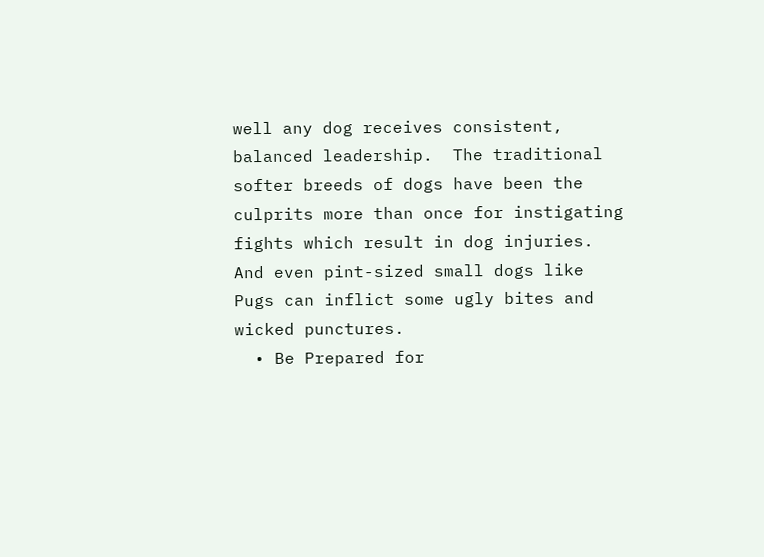well any dog receives consistent, balanced leadership.  The traditional softer breeds of dogs have been the culprits more than once for instigating fights which result in dog injuries.  And even pint-sized small dogs like Pugs can inflict some ugly bites and wicked punctures.
  • Be Prepared for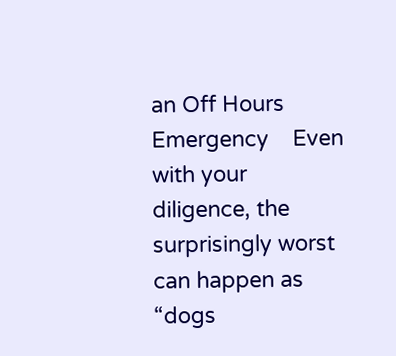an Off Hours Emergency    Even with your diligence, the surprisingly worst can happen as “dogs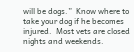will be dogs.”  Know where to take your dog if he becomes injured.  Most vets are closed nights and weekends.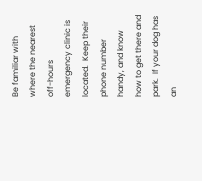Be familiar with where the nearest off-hours emergency clinic is located.  Keep their phone number handy, and know how to get there and park.  If your dog has an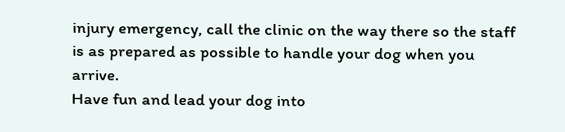injury emergency, call the clinic on the way there so the staff is as prepared as possible to handle your dog when you arrive.
Have fun and lead your dog into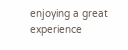enjoying a great experience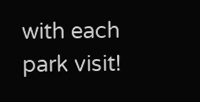with each park visit!